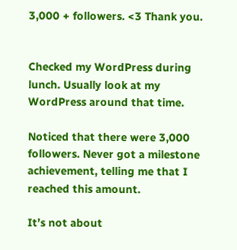3,000 + followers. <3 Thank you.


Checked my WordPress during lunch. Usually look at my WordPress around that time.

Noticed that there were 3,000 followers. Never got a milestone achievement, telling me that I reached this amount.

It’s not about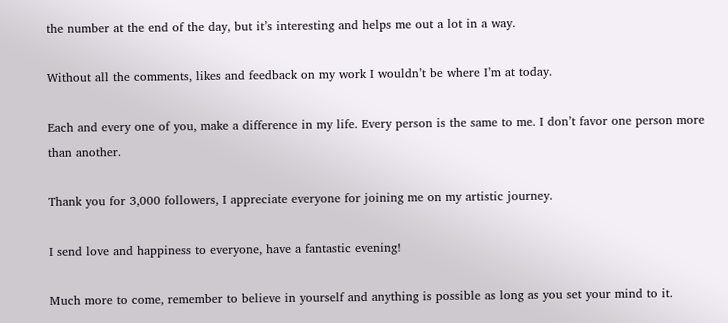the number at the end of the day, but it’s interesting and helps me out a lot in a way.

Without all the comments, likes and feedback on my work I wouldn’t be where I’m at today.

Each and every one of you, make a difference in my life. Every person is the same to me. I don’t favor one person more than another.

Thank you for 3,000 followers, I appreciate everyone for joining me on my artistic journey.

I send love and happiness to everyone, have a fantastic evening!

Much more to come, remember to believe in yourself and anything is possible as long as you set your mind to it.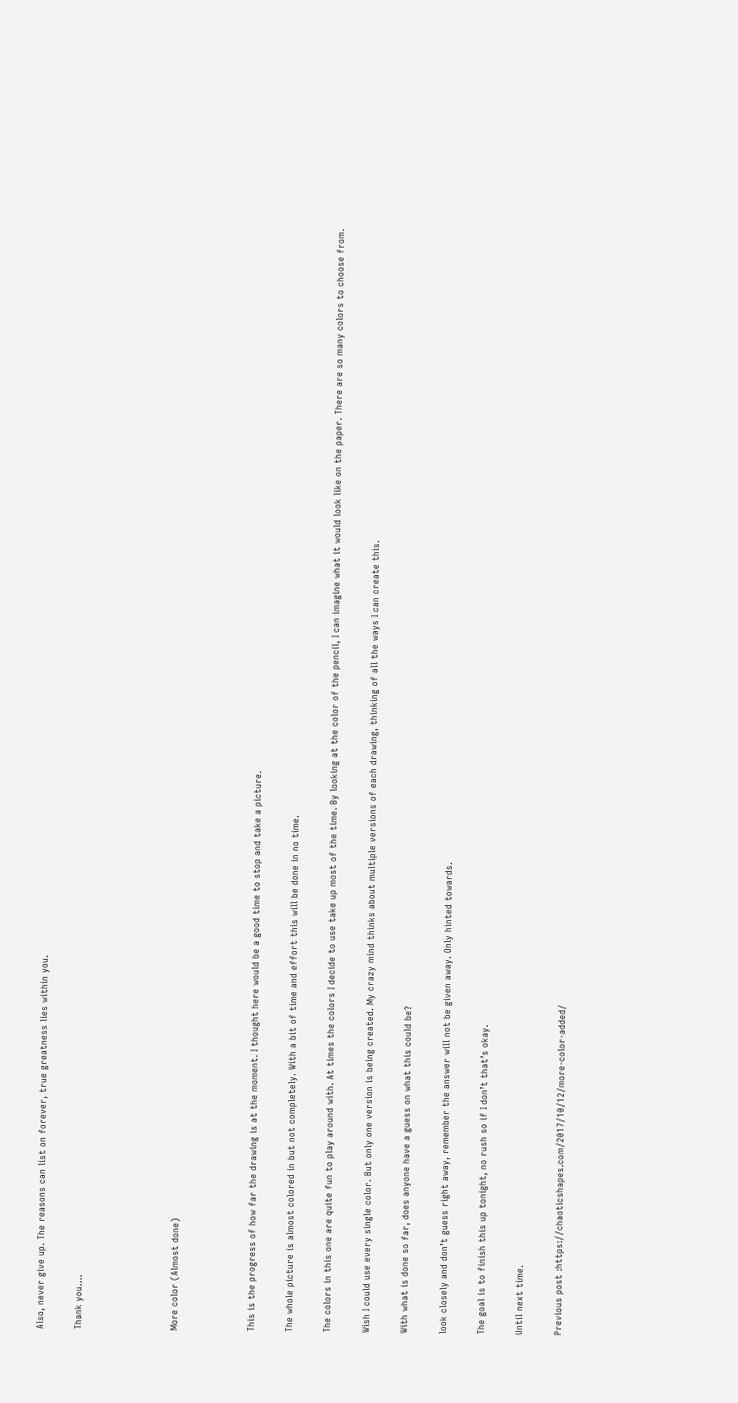Also, never give up. The reasons can list on forever, true greatness lies within you.

Thank you….




More color (Almost done)



This is the progress of how far the drawing is at the moment. I thought here would be a good time to stop and take a picture.

The whole picture is almost colored in but not completely. With a bit of time and effort this will be done in no time.

The colors in this one are quite fun to play around with. At times the colors I decide to use take up most of the time. By looking at the color of the pencil, I can imagine what it would look like on the paper. There are so many colors to choose from.

Wish I could use every single color. But only one version is being created. My crazy mind thinks about multiple versions of each drawing, thinking of all the ways I can create this.

With what is done so far, does anyone have a guess on what this could be?

look closely and don’t guess right away, remember the answer will not be given away. Only hinted towards.

The goal is to finish this up tonight, no rush so if I don’t that’s okay.

Until next time.

Previous post :https://chaoticshapes.com/2017/10/12/more-color-added/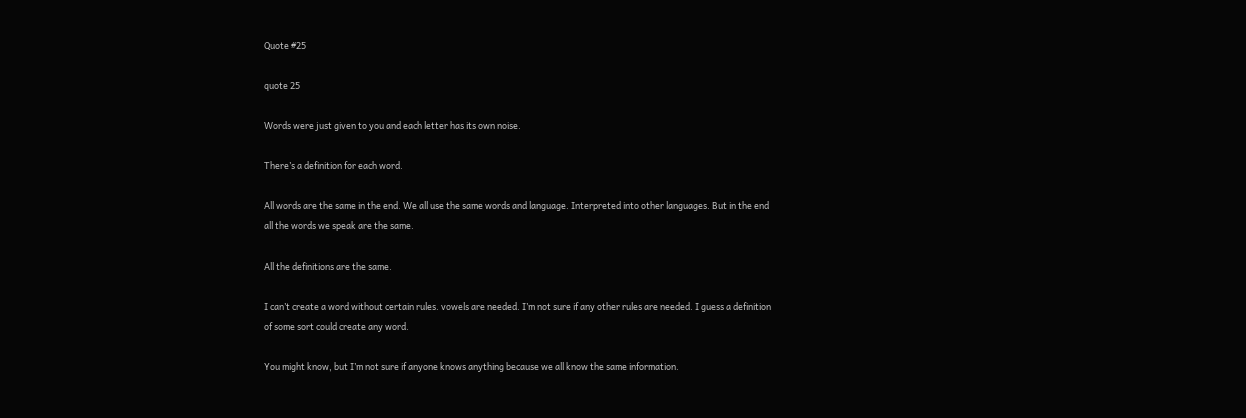Quote #25

quote 25

Words were just given to you and each letter has its own noise.

There’s a definition for each word.

All words are the same in the end. We all use the same words and language. Interpreted into other languages. But in the end all the words we speak are the same.

All the definitions are the same.

I can’t create a word without certain rules. vowels are needed. I’m not sure if any other rules are needed. I guess a definition of some sort could create any word.

You might know, but I’m not sure if anyone knows anything because we all know the same information.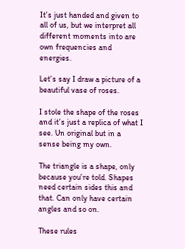It’s just handed and given to all of us, but we interpret all different moments into are own frequencies and energies.

Let’s say I draw a picture of a beautiful vase of roses.

I stole the shape of the roses and it’s just a replica of what I see. Un original but in a sense being my own.

The triangle is a shape, only because you’re told. Shapes need certain sides this and that. Can only have certain angles and so on.

These rules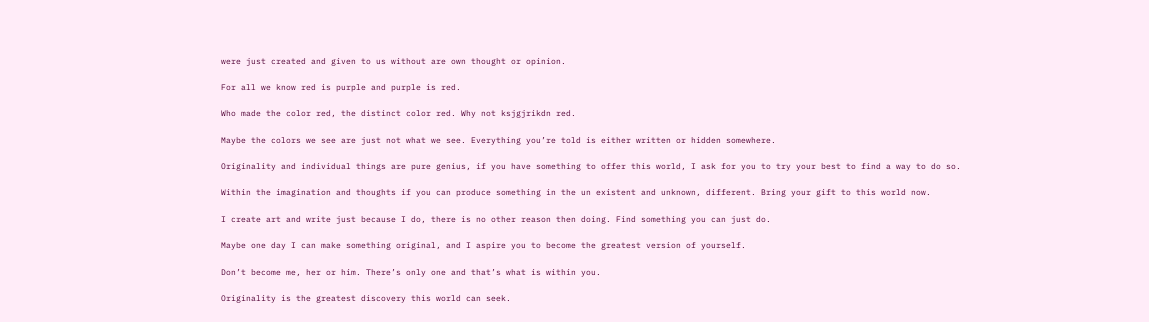were just created and given to us without are own thought or opinion.

For all we know red is purple and purple is red.

Who made the color red, the distinct color red. Why not ksjgjrikdn red.

Maybe the colors we see are just not what we see. Everything you’re told is either written or hidden somewhere.

Originality and individual things are pure genius, if you have something to offer this world, I ask for you to try your best to find a way to do so.

Within the imagination and thoughts if you can produce something in the un existent and unknown, different. Bring your gift to this world now.

I create art and write just because I do, there is no other reason then doing. Find something you can just do.

Maybe one day I can make something original, and I aspire you to become the greatest version of yourself.

Don’t become me, her or him. There’s only one and that’s what is within you.

Originality is the greatest discovery this world can seek.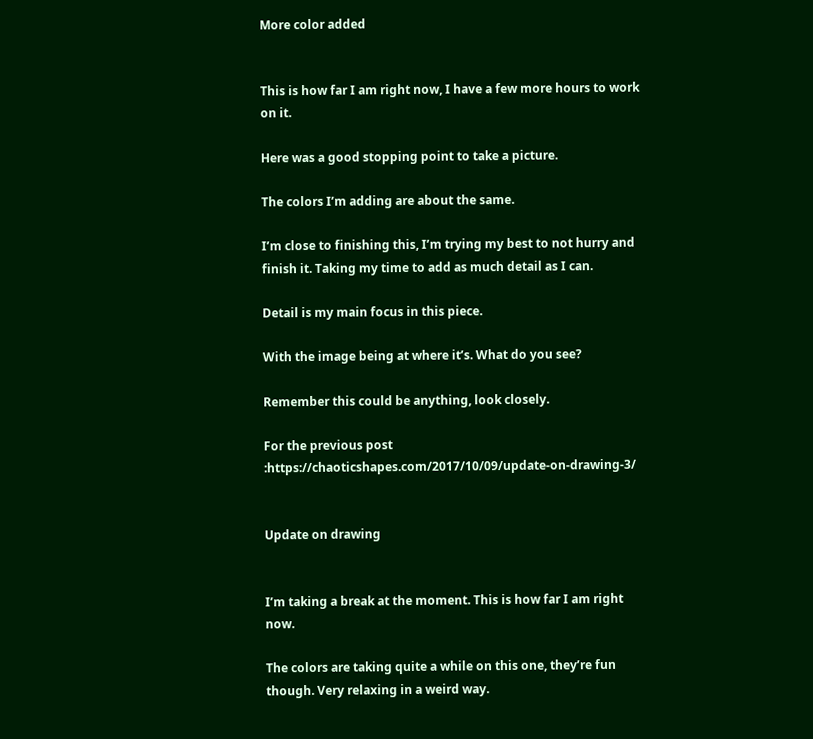More color added


This is how far I am right now, I have a few more hours to work on it.

Here was a good stopping point to take a picture.

The colors I’m adding are about the same.

I’m close to finishing this, I’m trying my best to not hurry and finish it. Taking my time to add as much detail as I can.

Detail is my main focus in this piece.

With the image being at where it’s. What do you see?

Remember this could be anything, look closely.

For the previous post :https://chaoticshapes.com/2017/10/09/update-on-drawing-3/


Update on drawing


I’m taking a break at the moment. This is how far I am right now.

The colors are taking quite a while on this one, they’re fun though. Very relaxing in a weird way.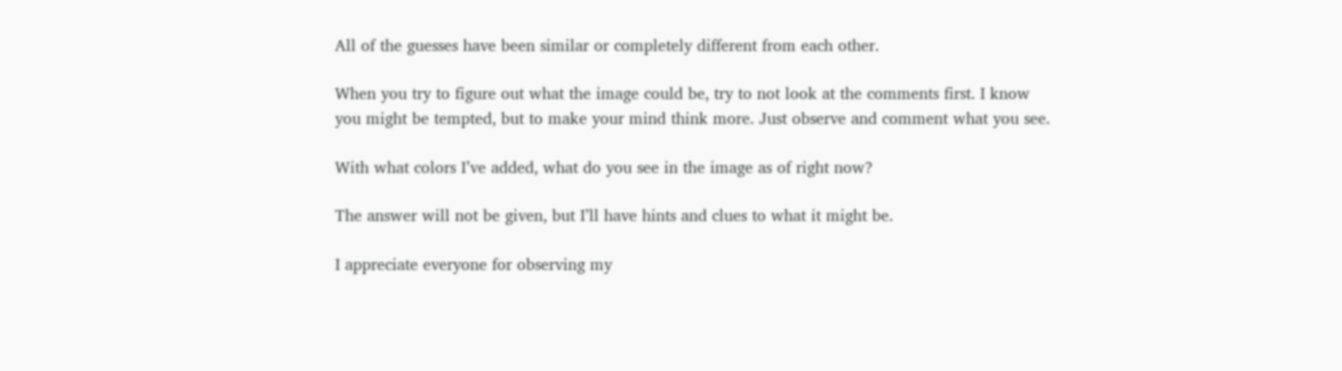All of the guesses have been similar or completely different from each other.

When you try to figure out what the image could be, try to not look at the comments first. I know you might be tempted, but to make your mind think more. Just observe and comment what you see.

With what colors I’ve added, what do you see in the image as of right now?

The answer will not be given, but I’ll have hints and clues to what it might be.

I appreciate everyone for observing my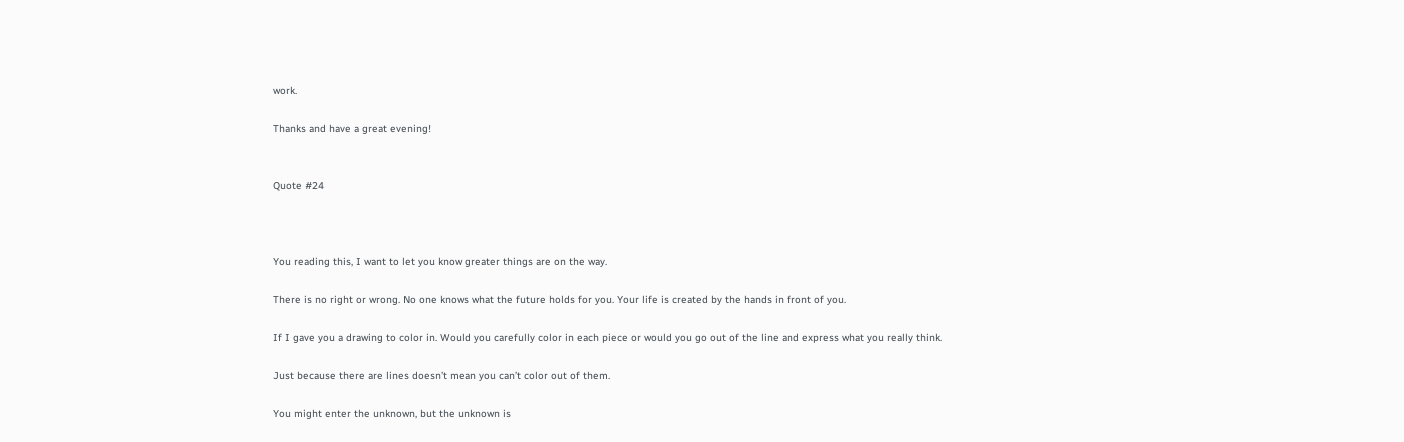work.

Thanks and have a great evening!


Quote #24



You reading this, I want to let you know greater things are on the way.

There is no right or wrong. No one knows what the future holds for you. Your life is created by the hands in front of you.

If I gave you a drawing to color in. Would you carefully color in each piece or would you go out of the line and express what you really think.

Just because there are lines doesn’t mean you can’t color out of them.

You might enter the unknown, but the unknown is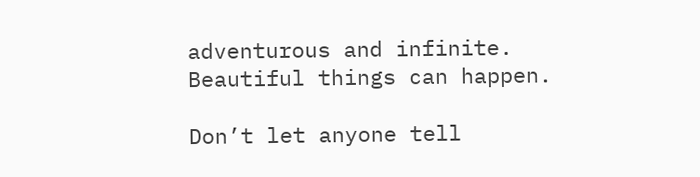adventurous and infinite. Beautiful things can happen.

Don’t let anyone tell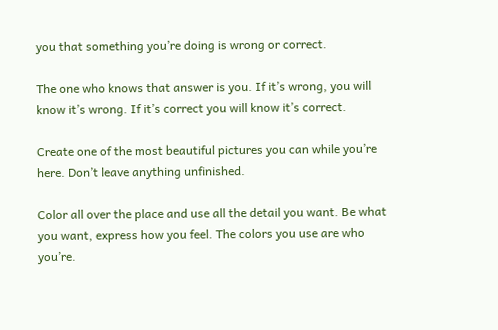you that something you’re doing is wrong or correct.

The one who knows that answer is you. If it’s wrong, you will know it’s wrong. If it’s correct you will know it’s correct.

Create one of the most beautiful pictures you can while you’re here. Don’t leave anything unfinished.

Color all over the place and use all the detail you want. Be what you want, express how you feel. The colors you use are who you’re.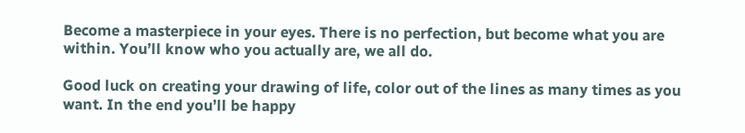Become a masterpiece in your eyes. There is no perfection, but become what you are within. You’ll know who you actually are, we all do.

Good luck on creating your drawing of life, color out of the lines as many times as you want. In the end you’ll be happy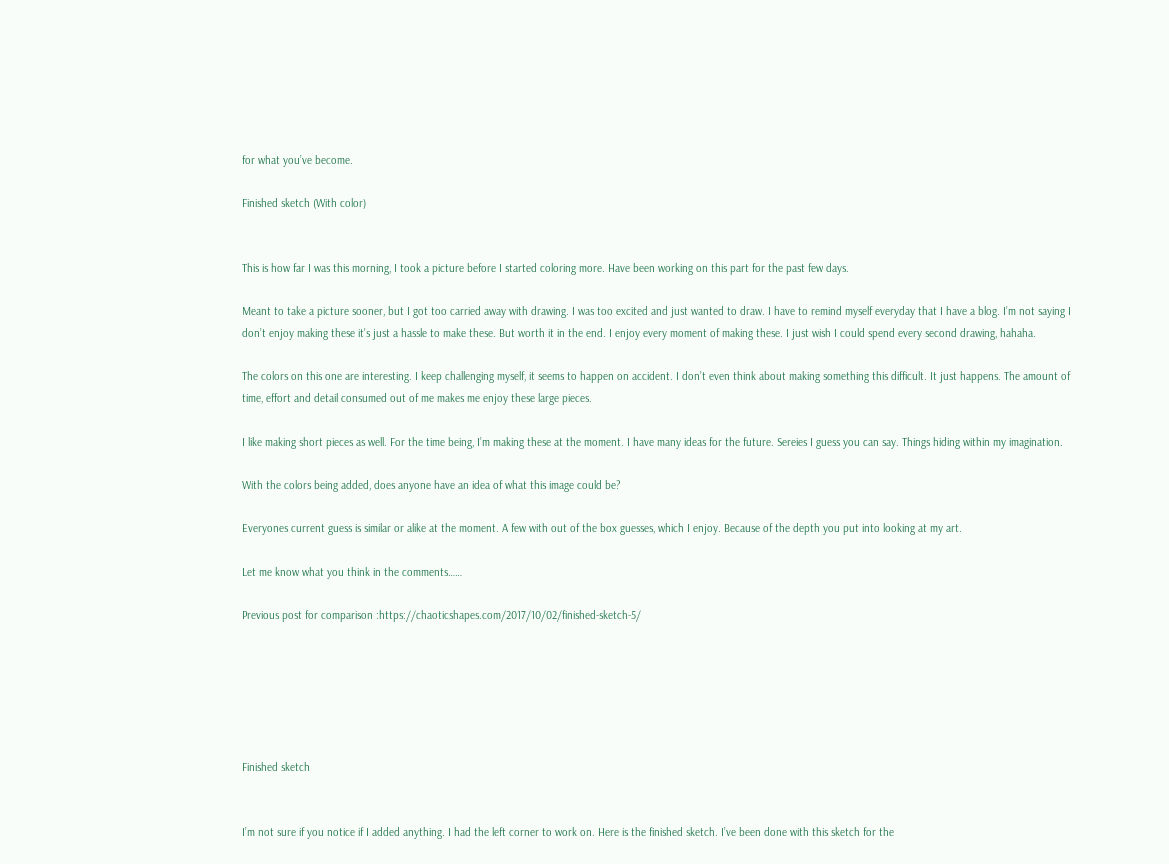for what you’ve become.

Finished sketch (With color)


This is how far I was this morning, I took a picture before I started coloring more. Have been working on this part for the past few days.

Meant to take a picture sooner, but I got too carried away with drawing. I was too excited and just wanted to draw. I have to remind myself everyday that I have a blog. I’m not saying I don’t enjoy making these it’s just a hassle to make these. But worth it in the end. I enjoy every moment of making these. I just wish I could spend every second drawing, hahaha.

The colors on this one are interesting. I keep challenging myself, it seems to happen on accident. I don’t even think about making something this difficult. It just happens. The amount of time, effort and detail consumed out of me makes me enjoy these large pieces.

I like making short pieces as well. For the time being, I’m making these at the moment. I have many ideas for the future. Sereies I guess you can say. Things hiding within my imagination.

With the colors being added, does anyone have an idea of what this image could be?

Everyones current guess is similar or alike at the moment. A few with out of the box guesses, which I enjoy. Because of the depth you put into looking at my art.

Let me know what you think in the comments……

Previous post for comparison :https://chaoticshapes.com/2017/10/02/finished-sketch-5/






Finished sketch


I’m not sure if you notice if I added anything. I had the left corner to work on. Here is the finished sketch. I’ve been done with this sketch for the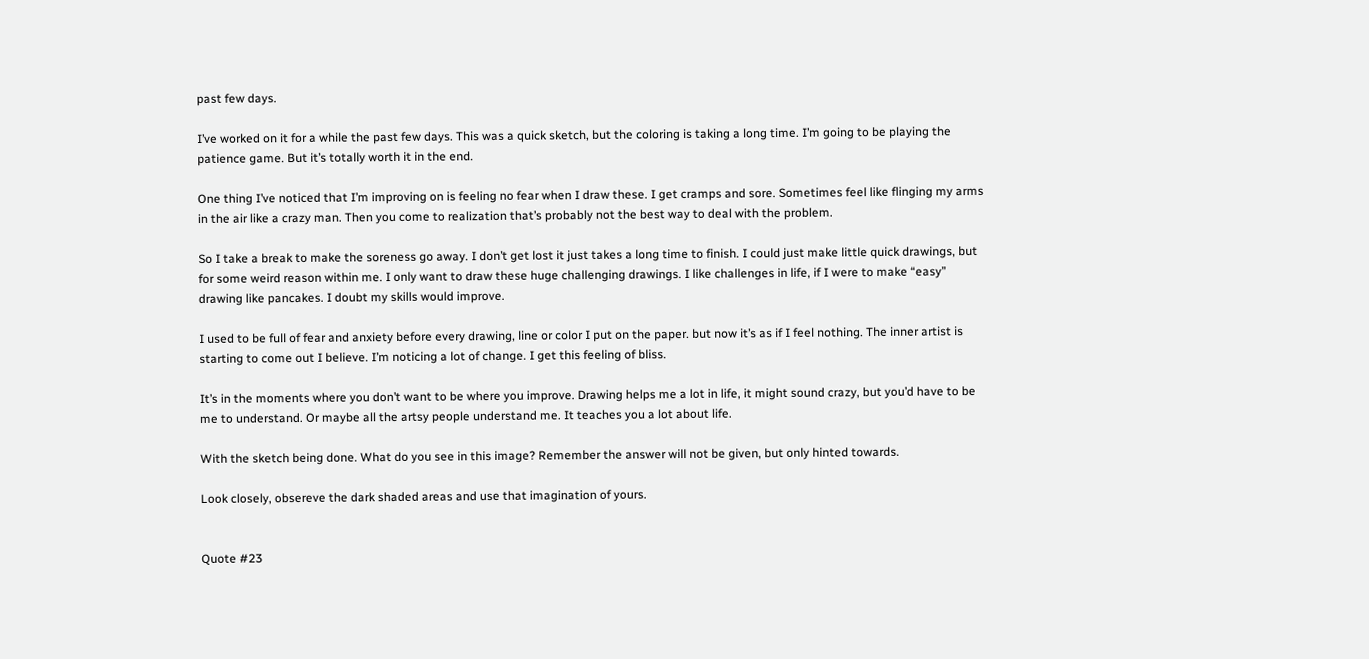past few days.

I’ve worked on it for a while the past few days. This was a quick sketch, but the coloring is taking a long time. I’m going to be playing the patience game. But it’s totally worth it in the end.

One thing I’ve noticed that I’m improving on is feeling no fear when I draw these. I get cramps and sore. Sometimes feel like flinging my arms in the air like a crazy man. Then you come to realization that’s probably not the best way to deal with the problem.

So I take a break to make the soreness go away. I don’t get lost it just takes a long time to finish. I could just make little quick drawings, but for some weird reason within me. I only want to draw these huge challenging drawings. I like challenges in life, if I were to make “easy” drawing like pancakes. I doubt my skills would improve.

I used to be full of fear and anxiety before every drawing, line or color I put on the paper. but now it’s as if I feel nothing. The inner artist is starting to come out I believe. I’m noticing a lot of change. I get this feeling of bliss.

It’s in the moments where you don’t want to be where you improve. Drawing helps me a lot in life, it might sound crazy, but you’d have to be me to understand. Or maybe all the artsy people understand me. It teaches you a lot about life.

With the sketch being done. What do you see in this image? Remember the answer will not be given, but only hinted towards.

Look closely, obsereve the dark shaded areas and use that imagination of yours.


Quote #23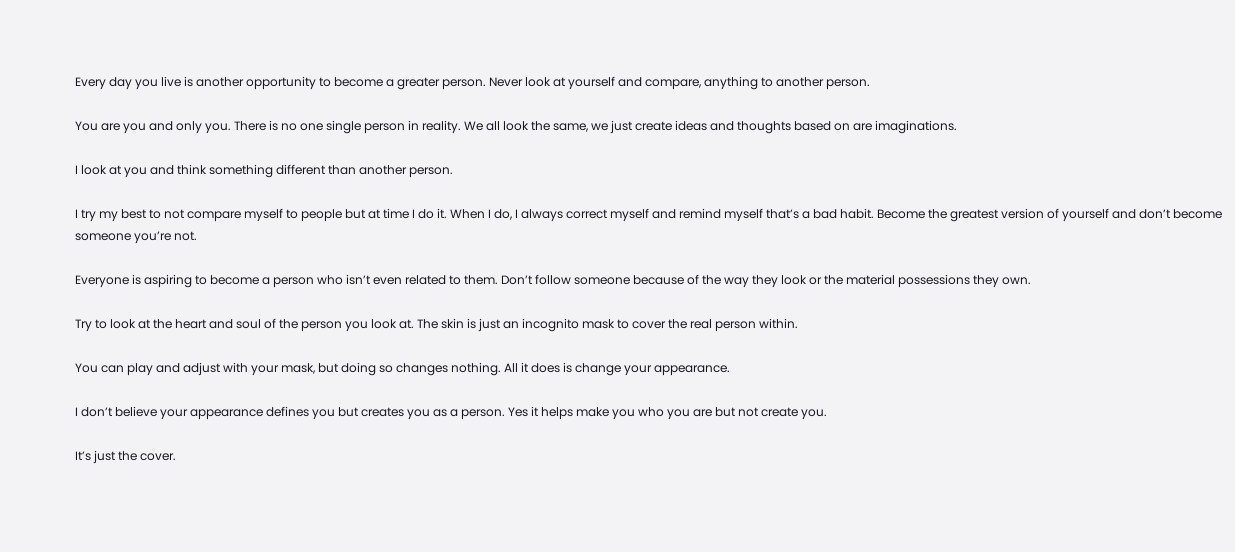Every day you live is another opportunity to become a greater person. Never look at yourself and compare, anything to another person.

You are you and only you. There is no one single person in reality. We all look the same, we just create ideas and thoughts based on are imaginations.

I look at you and think something different than another person.

I try my best to not compare myself to people but at time I do it. When I do, I always correct myself and remind myself that’s a bad habit. Become the greatest version of yourself and don’t become someone you’re not.

Everyone is aspiring to become a person who isn’t even related to them. Don’t follow someone because of the way they look or the material possessions they own.

Try to look at the heart and soul of the person you look at. The skin is just an incognito mask to cover the real person within.

You can play and adjust with your mask, but doing so changes nothing. All it does is change your appearance.

I don’t believe your appearance defines you but creates you as a person. Yes it helps make you who you are but not create you.

It’s just the cover.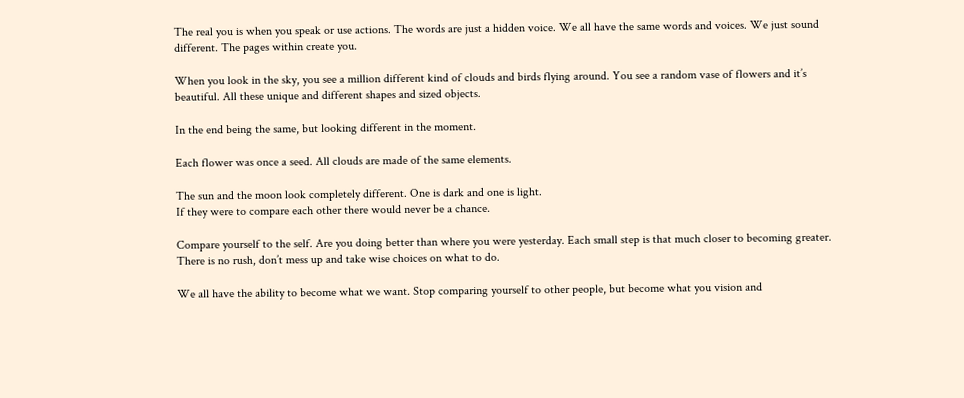The real you is when you speak or use actions. The words are just a hidden voice. We all have the same words and voices. We just sound different. The pages within create you.

When you look in the sky, you see a million different kind of clouds and birds flying around. You see a random vase of flowers and it’s beautiful. All these unique and different shapes and sized objects.

In the end being the same, but looking different in the moment.

Each flower was once a seed. All clouds are made of the same elements.

The sun and the moon look completely different. One is dark and one is light.
If they were to compare each other there would never be a chance.

Compare yourself to the self. Are you doing better than where you were yesterday. Each small step is that much closer to becoming greater. There is no rush, don’t mess up and take wise choices on what to do.

We all have the ability to become what we want. Stop comparing yourself to other people, but become what you vision and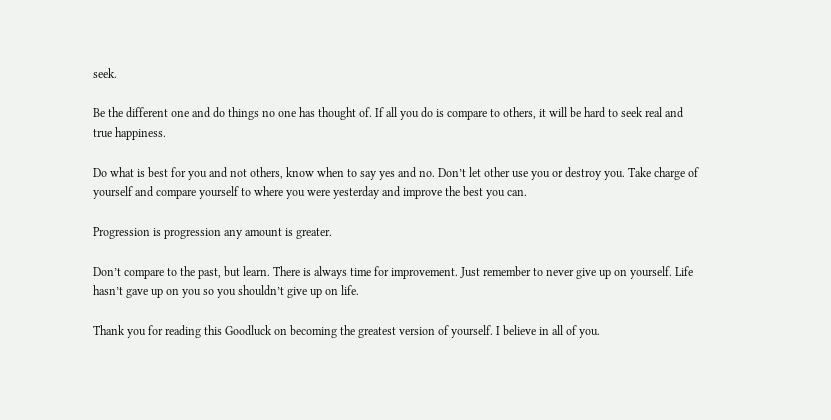seek.

Be the different one and do things no one has thought of. If all you do is compare to others, it will be hard to seek real and true happiness.

Do what is best for you and not others, know when to say yes and no. Don’t let other use you or destroy you. Take charge of yourself and compare yourself to where you were yesterday and improve the best you can.

Progression is progression any amount is greater.

Don’t compare to the past, but learn. There is always time for improvement. Just remember to never give up on yourself. Life hasn’t gave up on you so you shouldn’t give up on life.

Thank you for reading this Goodluck on becoming the greatest version of yourself. I believe in all of you.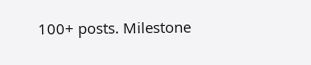100+ posts. Milestone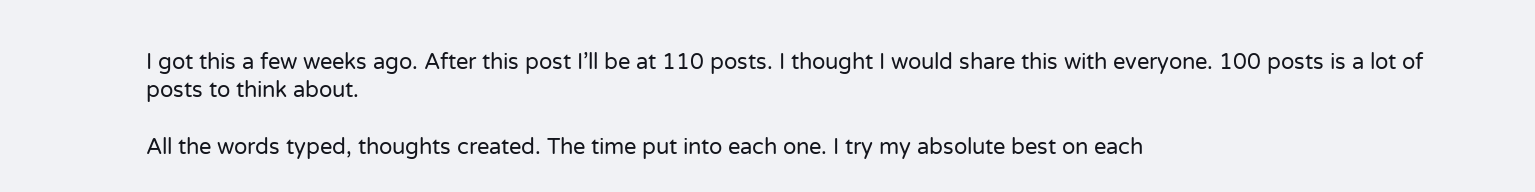I got this a few weeks ago. After this post I’ll be at 110 posts. I thought I would share this with everyone. 100 posts is a lot of posts to think about.

All the words typed, thoughts created. The time put into each one. I try my absolute best on each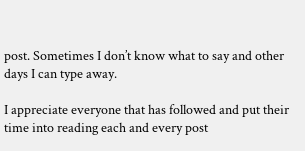post. Sometimes I don’t know what to say and other days I can type away.

I appreciate everyone that has followed and put their time into reading each and every post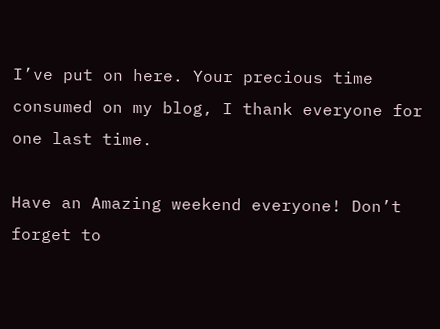I’ve put on here. Your precious time consumed on my blog, I thank everyone for one last time.

Have an Amazing weekend everyone! Don’t forget to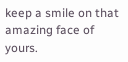keep a smile on that amazing face of yours.